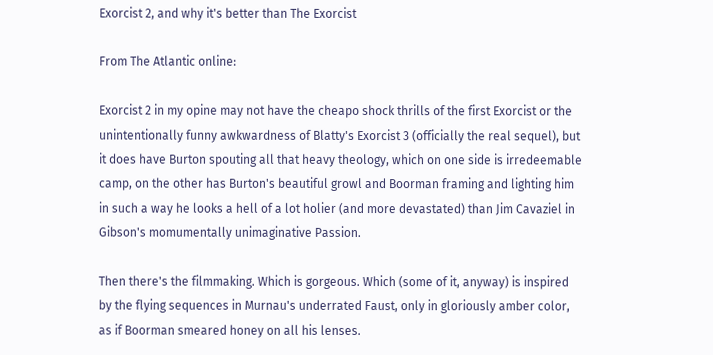Exorcist 2, and why it's better than The Exorcist

From The Atlantic online:

Exorcist 2 in my opine may not have the cheapo shock thrills of the first Exorcist or the unintentionally funny awkwardness of Blatty's Exorcist 3 (officially the real sequel), but it does have Burton spouting all that heavy theology, which on one side is irredeemable camp, on the other has Burton's beautiful growl and Boorman framing and lighting him in such a way he looks a hell of a lot holier (and more devastated) than Jim Cavaziel in Gibson's momumentally unimaginative Passion.

Then there's the filmmaking. Which is gorgeous. Which (some of it, anyway) is inspired by the flying sequences in Murnau's underrated Faust, only in gloriously amber color, as if Boorman smeared honey on all his lenses.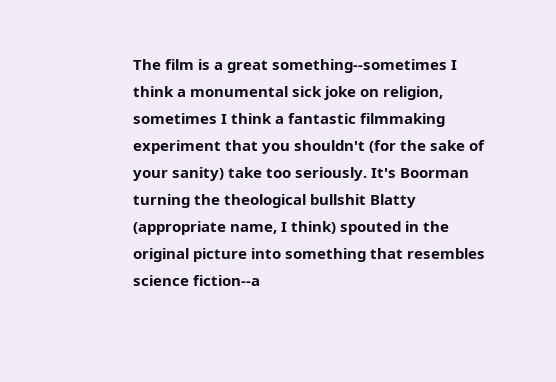The film is a great something--sometimes I think a monumental sick joke on religion, sometimes I think a fantastic filmmaking experiment that you shouldn't (for the sake of your sanity) take too seriously. It's Boorman turning the theological bullshit Blatty (appropriate name, I think) spouted in the original picture into something that resembles science fiction--a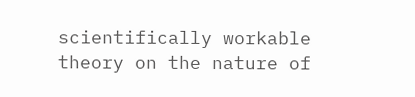scientifically workable theory on the nature of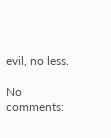evil, no less.

No comments: